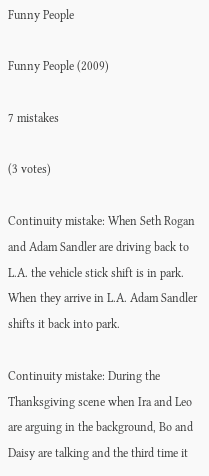Funny People

Funny People (2009)

7 mistakes

(3 votes)

Continuity mistake: When Seth Rogan and Adam Sandler are driving back to L.A. the vehicle stick shift is in park. When they arrive in L.A. Adam Sandler shifts it back into park.

Continuity mistake: During the Thanksgiving scene when Ira and Leo are arguing in the background, Bo and Daisy are talking and the third time it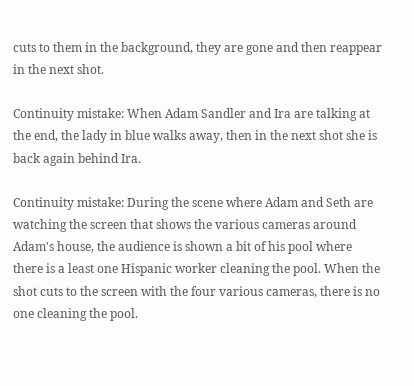cuts to them in the background, they are gone and then reappear in the next shot.

Continuity mistake: When Adam Sandler and Ira are talking at the end, the lady in blue walks away, then in the next shot she is back again behind Ira.

Continuity mistake: During the scene where Adam and Seth are watching the screen that shows the various cameras around Adam's house, the audience is shown a bit of his pool where there is a least one Hispanic worker cleaning the pool. When the shot cuts to the screen with the four various cameras, there is no one cleaning the pool.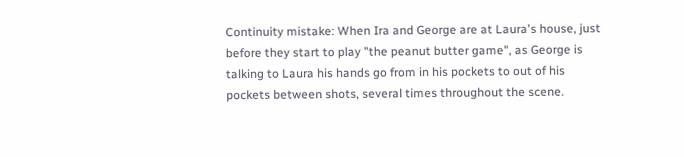Continuity mistake: When Ira and George are at Laura's house, just before they start to play "the peanut butter game", as George is talking to Laura his hands go from in his pockets to out of his pockets between shots, several times throughout the scene.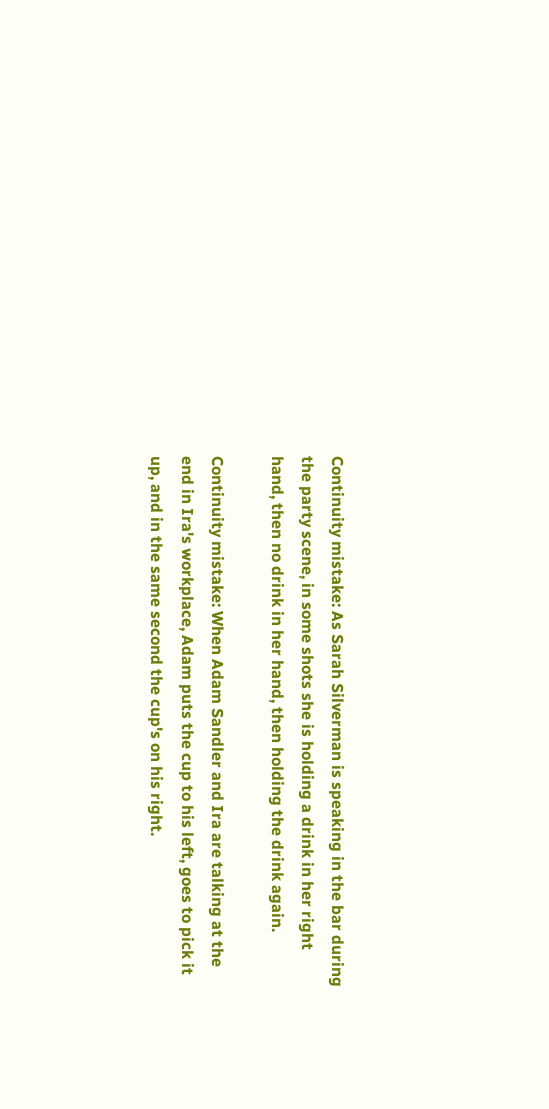Continuity mistake: As Sarah Silverman is speaking in the bar during the party scene, in some shots she is holding a drink in her right hand, then no drink in her hand, then holding the drink again.

Continuity mistake: When Adam Sandler and Ira are talking at the end in Ira's workplace, Adam puts the cup to his left, goes to pick it up, and in the same second the cup's on his right.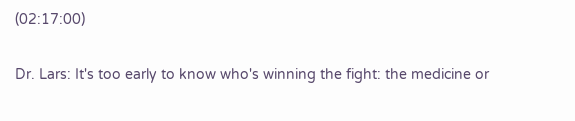(02:17:00)

Dr. Lars: It's too early to know who's winning the fight: the medicine or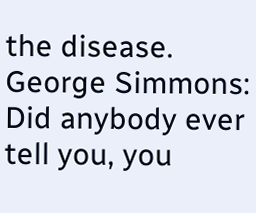the disease.
George Simmons: Did anybody ever tell you, you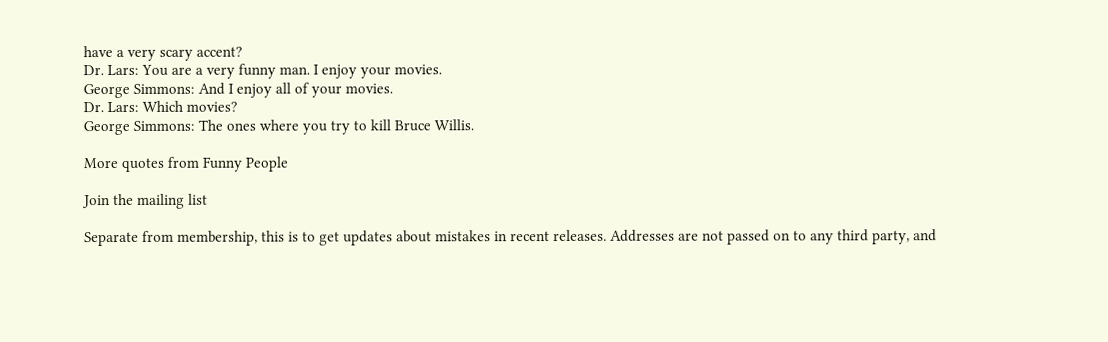have a very scary accent?
Dr. Lars: You are a very funny man. I enjoy your movies.
George Simmons: And I enjoy all of your movies.
Dr. Lars: Which movies?
George Simmons: The ones where you try to kill Bruce Willis.

More quotes from Funny People

Join the mailing list

Separate from membership, this is to get updates about mistakes in recent releases. Addresses are not passed on to any third party, and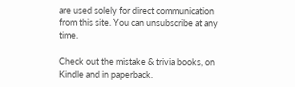are used solely for direct communication from this site. You can unsubscribe at any time.

Check out the mistake & trivia books, on Kindle and in paperback.